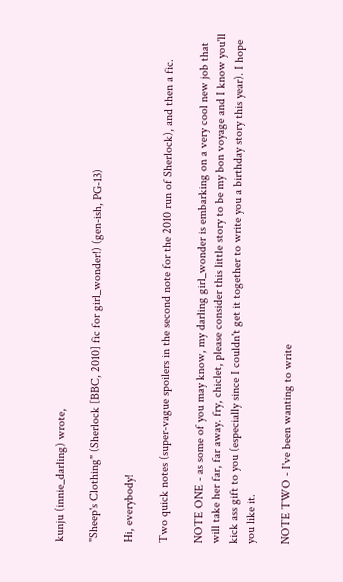kunju (innie_darling) wrote,

"Sheep's Clothing" (Sherlock [BBC, 2010] fic for girl_wonder!) (gen-ish, PG-13)

Hi, everybody!

Two quick notes (super-vague spoilers in the second note for the 2010 run of Sherlock), and then a fic.

NOTE ONE - as some of you may know, my darling girl_wonder is embarking on a very cool new job that will take her far, far away. fry, chiclet, please consider this little story to be my bon voyage and I know you'll kick ass gift to you (especially since I couldn't get it together to write you a birthday story this year). I hope you like it.

NOTE TWO - I've been wanting to write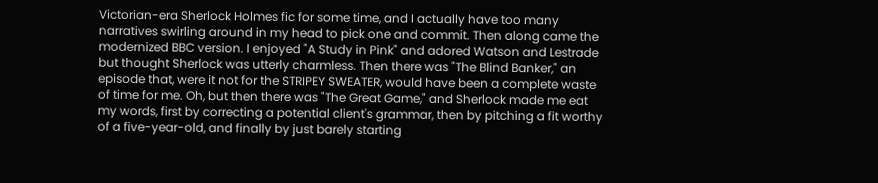Victorian-era Sherlock Holmes fic for some time, and I actually have too many narratives swirling around in my head to pick one and commit. Then along came the modernized BBC version. I enjoyed "A Study in Pink" and adored Watson and Lestrade but thought Sherlock was utterly charmless. Then there was "The Blind Banker," an episode that, were it not for the STRIPEY SWEATER, would have been a complete waste of time for me. Oh, but then there was "The Great Game," and Sherlock made me eat my words, first by correcting a potential client's grammar, then by pitching a fit worthy of a five-year-old, and finally by just barely starting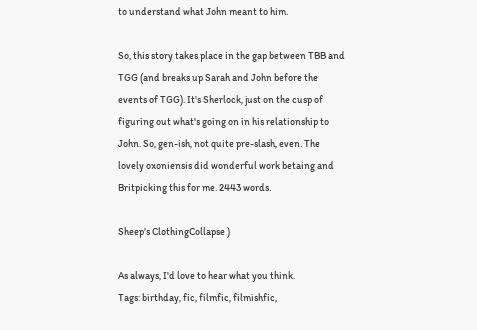to understand what John meant to him.

So, this story takes place in the gap between TBB and TGG (and breaks up Sarah and John before the events of TGG). It's Sherlock, just on the cusp of figuring out what's going on in his relationship to John. So, gen-ish, not quite pre-slash, even. The lovely oxoniensis did wonderful work betaing and Britpicking this for me. 2443 words.

Sheep's ClothingCollapse )

As always, I'd love to hear what you think.
Tags: birthday, fic, filmfic, filmishfic,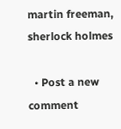martin freeman, sherlock holmes

  • Post a new comment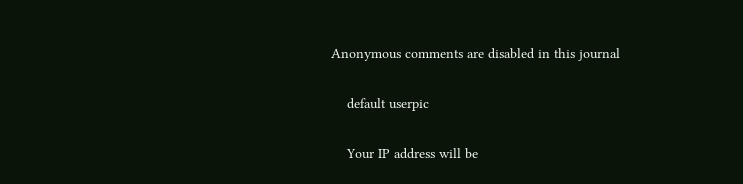Anonymous comments are disabled in this journal

    default userpic

    Your IP address will be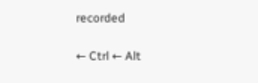recorded

← Ctrl ← Alt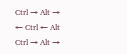Ctrl → Alt →
← Ctrl ← Alt
Ctrl → Alt →